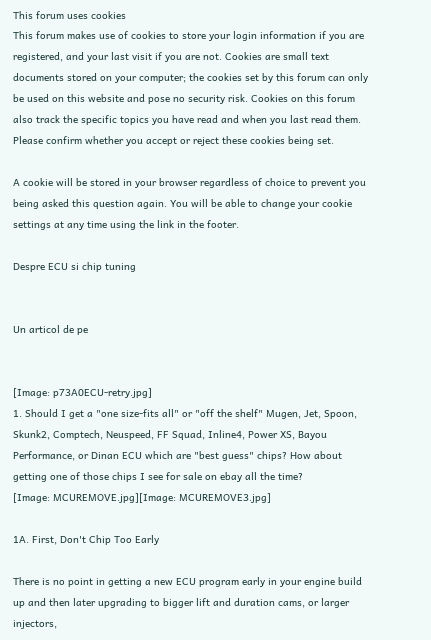This forum uses cookies
This forum makes use of cookies to store your login information if you are registered, and your last visit if you are not. Cookies are small text documents stored on your computer; the cookies set by this forum can only be used on this website and pose no security risk. Cookies on this forum also track the specific topics you have read and when you last read them. Please confirm whether you accept or reject these cookies being set.

A cookie will be stored in your browser regardless of choice to prevent you being asked this question again. You will be able to change your cookie settings at any time using the link in the footer.

Despre ECU si chip tuning


Un articol de pe


[Image: p73A0ECU-retry.jpg]
1. Should I get a "one size-fits all" or "off the shelf" Mugen, Jet, Spoon, Skunk2, Comptech, Neuspeed, FF Squad, Inline4, Power XS, Bayou Performance, or Dinan ECU which are "best guess" chips? How about getting one of those chips I see for sale on ebay all the time?
[Image: MCUREMOVE.jpg][Image: MCUREMOVE3.jpg]

1A. First, Don't Chip Too Early

There is no point in getting a new ECU program early in your engine build up and then later upgrading to bigger lift and duration cams, or larger injectors,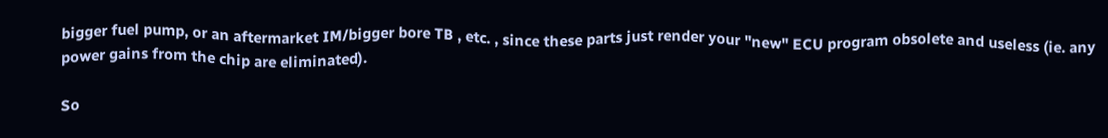bigger fuel pump, or an aftermarket IM/bigger bore TB , etc. , since these parts just render your "new" ECU program obsolete and useless (ie. any power gains from the chip are eliminated).

So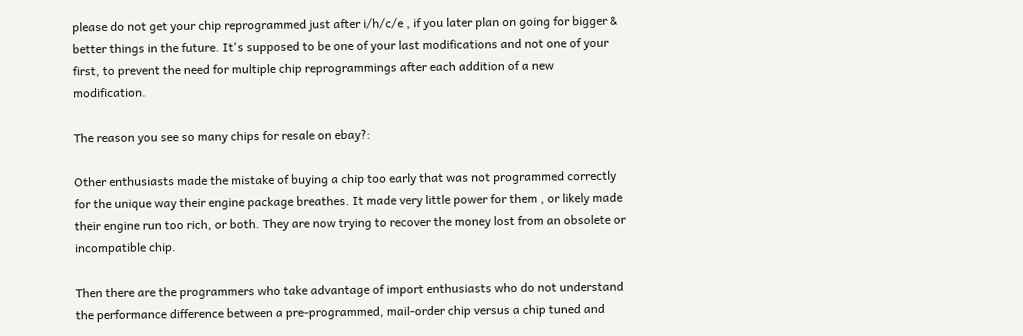please do not get your chip reprogrammed just after i/h/c/e , if you later plan on going for bigger & better things in the future. It's supposed to be one of your last modifications and not one of your first, to prevent the need for multiple chip reprogrammings after each addition of a new modification.

The reason you see so many chips for resale on ebay?:

Other enthusiasts made the mistake of buying a chip too early that was not programmed correctly for the unique way their engine package breathes. It made very little power for them , or likely made their engine run too rich, or both. They are now trying to recover the money lost from an obsolete or incompatible chip.

Then there are the programmers who take advantage of import enthusiasts who do not understand the performance difference between a pre-programmed, mail-order chip versus a chip tuned and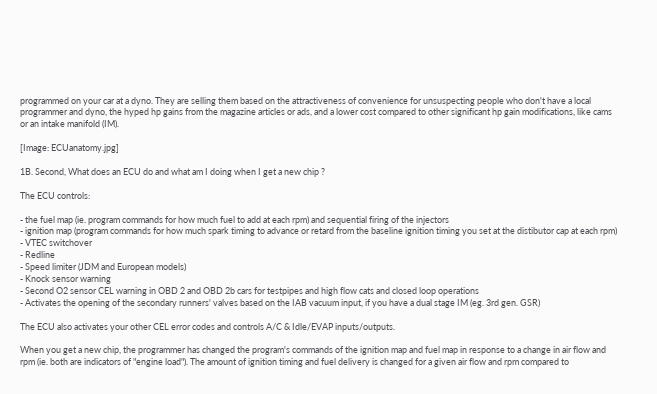programmed on your car at a dyno. They are selling them based on the attractiveness of convenience for unsuspecting people who don't have a local programmer and dyno, the hyped hp gains from the magazine articles or ads, and a lower cost compared to other significant hp gain modifications, like cams or an intake manifold (IM).

[Image: ECUanatomy.jpg]

1B. Second, What does an ECU do and what am I doing when I get a new chip ?

The ECU controls:

- the fuel map (ie. program commands for how much fuel to add at each rpm) and sequential firing of the injectors
- ignition map (program commands for how much spark timing to advance or retard from the baseline ignition timing you set at the distibutor cap at each rpm)
- VTEC switchover
- Redline
- Speed limiter (JDM and European models)
- Knock sensor warning
- Second O2 sensor CEL warning in OBD 2 and OBD 2b cars for testpipes and high flow cats and closed loop operations
- Activates the opening of the secondary runners' valves based on the IAB vacuum input, if you have a dual stage IM (eg. 3rd gen. GSR)

The ECU also activates your other CEL error codes and controls A/C & Idle/EVAP inputs/outputs.

When you get a new chip, the programmer has changed the program's commands of the ignition map and fuel map in response to a change in air flow and rpm (ie. both are indicators of "engine load"). The amount of ignition timing and fuel delivery is changed for a given air flow and rpm compared to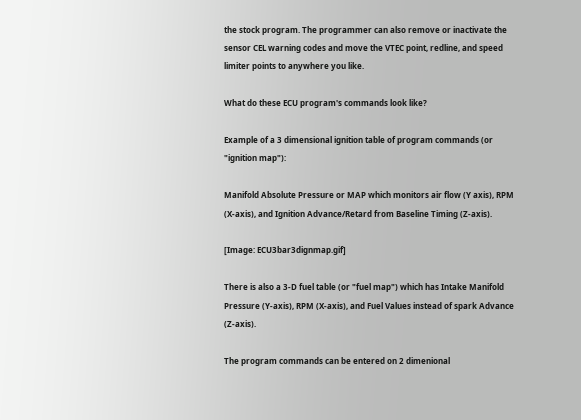the stock program. The programmer can also remove or inactivate the sensor CEL warning codes and move the VTEC point, redline, and speed limiter points to anywhere you like.

What do these ECU program's commands look like?

Example of a 3 dimensional ignition table of program commands (or "ignition map"):

Manifold Absolute Pressure or MAP which monitors air flow (Y axis), RPM (X-axis), and Ignition Advance/Retard from Baseline Timing (Z-axis).

[Image: ECU3bar3dignmap.gif]

There is also a 3-D fuel table (or "fuel map") which has Intake Manifold Pressure (Y-axis), RPM (X-axis), and Fuel Values instead of spark Advance (Z-axis).

The program commands can be entered on 2 dimenional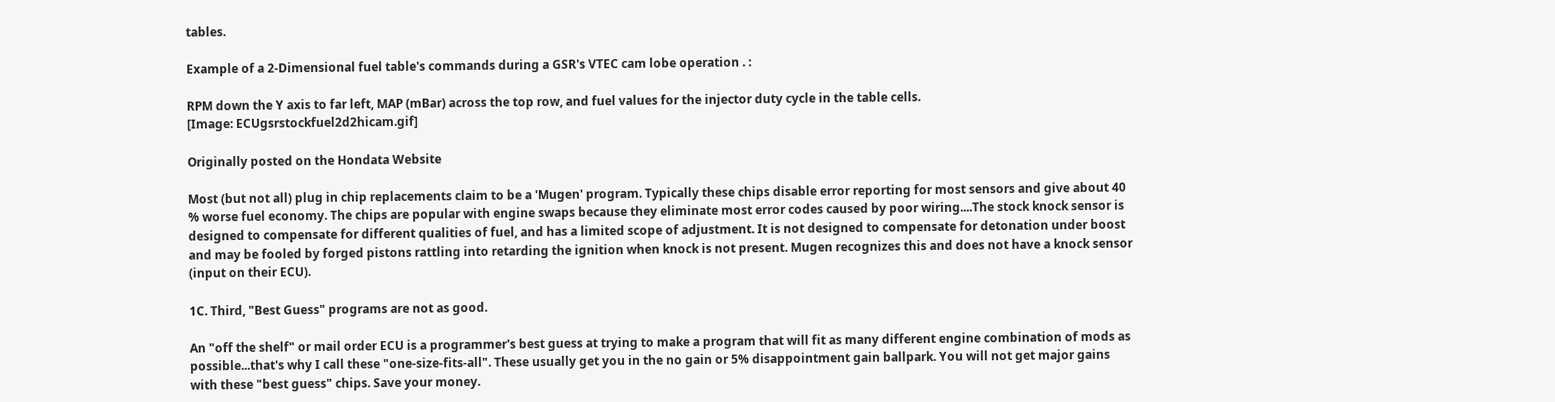tables.

Example of a 2-Dimensional fuel table's commands during a GSR's VTEC cam lobe operation . :

RPM down the Y axis to far left, MAP (mBar) across the top row, and fuel values for the injector duty cycle in the table cells.
[Image: ECUgsrstockfuel2d2hicam.gif]

Originally posted on the Hondata Website

Most (but not all) plug in chip replacements claim to be a 'Mugen' program. Typically these chips disable error reporting for most sensors and give about 40 % worse fuel economy. The chips are popular with engine swaps because they eliminate most error codes caused by poor wiring....The stock knock sensor is designed to compensate for different qualities of fuel, and has a limited scope of adjustment. It is not designed to compensate for detonation under boost and may be fooled by forged pistons rattling into retarding the ignition when knock is not present. Mugen recognizes this and does not have a knock sensor (input on their ECU).

1C. Third, "Best Guess" programs are not as good.

An "off the shelf" or mail order ECU is a programmer's best guess at trying to make a program that will fit as many different engine combination of mods as possible...that's why I call these "one-size-fits-all". These usually get you in the no gain or 5% disappointment gain ballpark. You will not get major gains with these "best guess" chips. Save your money.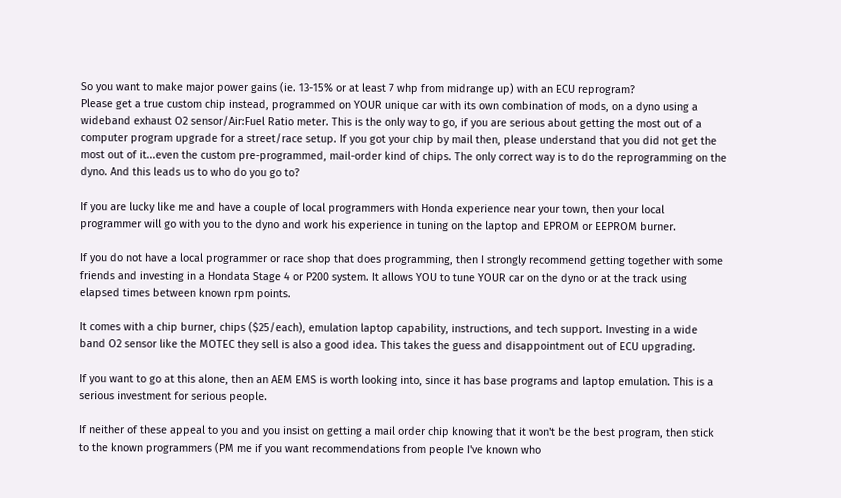So you want to make major power gains (ie. 13-15% or at least 7 whp from midrange up) with an ECU reprogram?
Please get a true custom chip instead, programmed on YOUR unique car with its own combination of mods, on a dyno using a wideband exhaust O2 sensor/Air:Fuel Ratio meter. This is the only way to go, if you are serious about getting the most out of a computer program upgrade for a street/race setup. If you got your chip by mail then, please understand that you did not get the most out of it...even the custom pre-programmed, mail-order kind of chips. The only correct way is to do the reprogramming on the dyno. And this leads us to who do you go to?

If you are lucky like me and have a couple of local programmers with Honda experience near your town, then your local programmer will go with you to the dyno and work his experience in tuning on the laptop and EPROM or EEPROM burner.

If you do not have a local programmer or race shop that does programming, then I strongly recommend getting together with some friends and investing in a Hondata Stage 4 or P200 system. It allows YOU to tune YOUR car on the dyno or at the track using elapsed times between known rpm points.

It comes with a chip burner, chips ($25/each), emulation laptop capability, instructions, and tech support. Investing in a wide band O2 sensor like the MOTEC they sell is also a good idea. This takes the guess and disappointment out of ECU upgrading.

If you want to go at this alone, then an AEM EMS is worth looking into, since it has base programs and laptop emulation. This is a serious investment for serious people.

If neither of these appeal to you and you insist on getting a mail order chip knowing that it won't be the best program, then stick to the known programmers (PM me if you want recommendations from people I've known who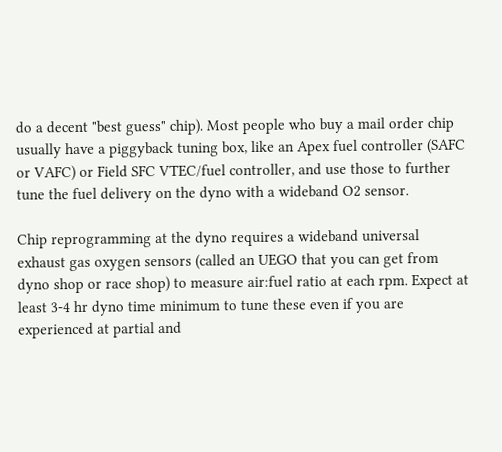do a decent "best guess" chip). Most people who buy a mail order chip usually have a piggyback tuning box, like an Apex fuel controller (SAFC or VAFC) or Field SFC VTEC/fuel controller, and use those to further tune the fuel delivery on the dyno with a wideband O2 sensor.

Chip reprogramming at the dyno requires a wideband universal exhaust gas oxygen sensors (called an UEGO that you can get from dyno shop or race shop) to measure air:fuel ratio at each rpm. Expect at least 3-4 hr dyno time minimum to tune these even if you are experienced at partial and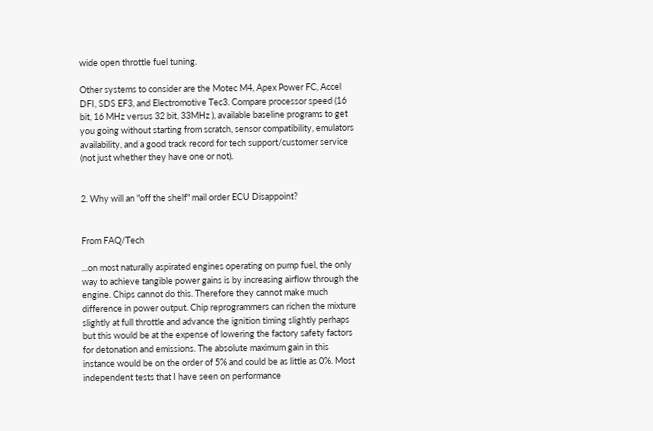wide open throttle fuel tuning.

Other systems to consider are the Motec M4, Apex Power FC, Accel DFI, SDS EF3, and Electromotive Tec3. Compare processor speed (16 bit, 16 MHz versus 32 bit, 33MHz ), available baseline programs to get you going without starting from scratch, sensor compatibility, emulators availability, and a good track record for tech support/customer service (not just whether they have one or not).


2. Why will an "off the shelf" mail order ECU Disappoint?


From FAQ/Tech

...on most naturally aspirated engines operating on pump fuel, the only way to achieve tangible power gains is by increasing airflow through the engine. Chips cannot do this. Therefore they cannot make much difference in power output. Chip reprogrammers can richen the mixture slightly at full throttle and advance the ignition timing slightly perhaps but this would be at the expense of lowering the factory safety factors for detonation and emissions. The absolute maximum gain in this instance would be on the order of 5% and could be as little as 0%. Most independent tests that I have seen on performance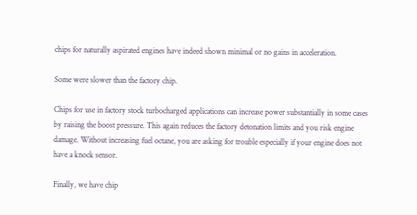chips for naturally aspirated engines have indeed shown minimal or no gains in acceleration.

Some were slower than the factory chip.

Chips for use in factory stock turbocharged applications can increase power substantially in some cases by raising the boost pressure. This again reduces the factory detonation limits and you risk engine damage. Without increasing fuel octane, you are asking for trouble especially if your engine does not have a knock sensor.

Finally, we have chip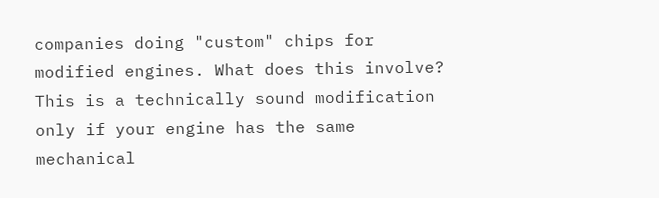companies doing "custom" chips for modified engines. What does this involve? This is a technically sound modification only if your engine has the same mechanical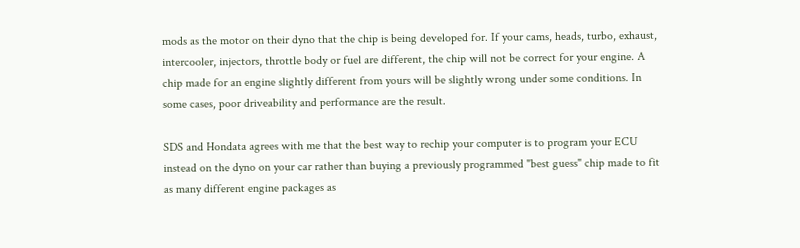mods as the motor on their dyno that the chip is being developed for. If your cams, heads, turbo, exhaust, intercooler, injectors, throttle body or fuel are different, the chip will not be correct for your engine. A chip made for an engine slightly different from yours will be slightly wrong under some conditions. In some cases, poor driveability and performance are the result.

SDS and Hondata agrees with me that the best way to rechip your computer is to program your ECU instead on the dyno on your car rather than buying a previously programmed "best guess" chip made to fit as many different engine packages as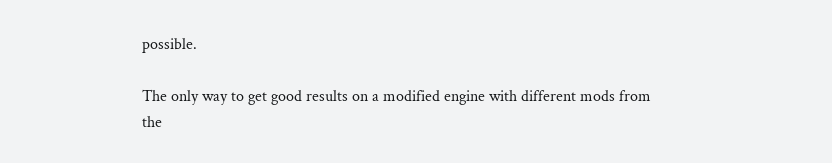possible.

The only way to get good results on a modified engine with different mods from the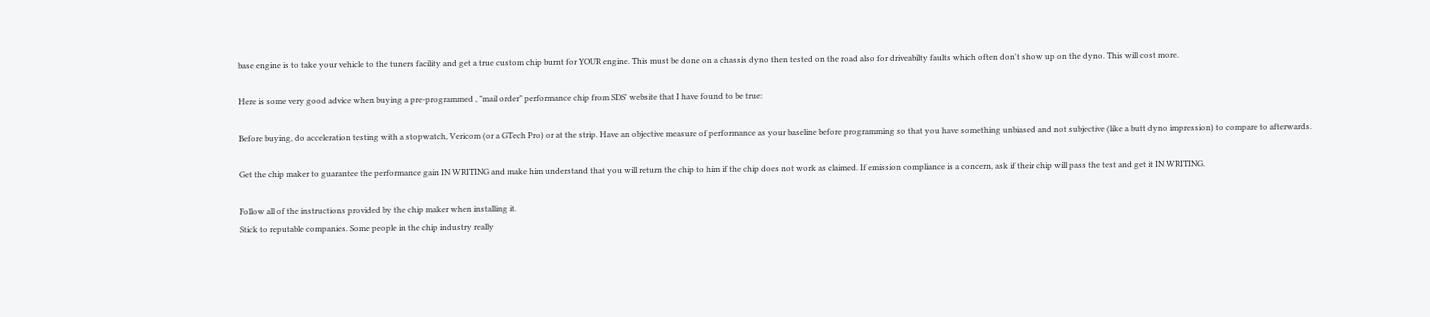base engine is to take your vehicle to the tuners facility and get a true custom chip burnt for YOUR engine. This must be done on a chassis dyno then tested on the road also for driveabilty faults which often don't show up on the dyno. This will cost more.

Here is some very good advice when buying a pre-programmed , "mail order" performance chip from SDS' website that I have found to be true:

Before buying, do acceleration testing with a stopwatch, Vericom (or a GTech Pro) or at the strip. Have an objective measure of performance as your baseline before programming so that you have something unbiased and not subjective (like a butt dyno impression) to compare to afterwards.

Get the chip maker to guarantee the performance gain IN WRITING and make him understand that you will return the chip to him if the chip does not work as claimed. If emission compliance is a concern, ask if their chip will pass the test and get it IN WRITING.

Follow all of the instructions provided by the chip maker when installing it.
Stick to reputable companies. Some people in the chip industry really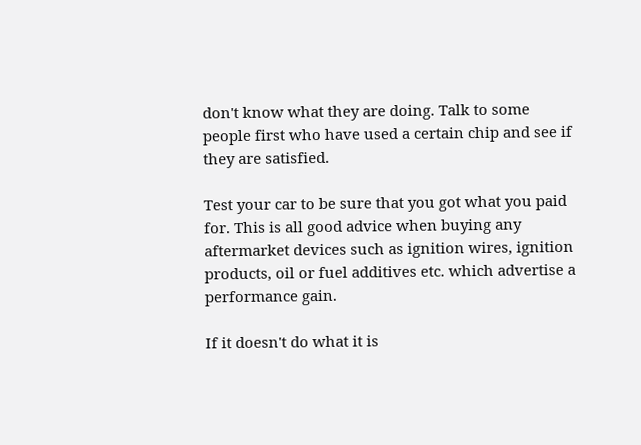don't know what they are doing. Talk to some people first who have used a certain chip and see if they are satisfied.

Test your car to be sure that you got what you paid for. This is all good advice when buying any aftermarket devices such as ignition wires, ignition products, oil or fuel additives etc. which advertise a performance gain.

If it doesn't do what it is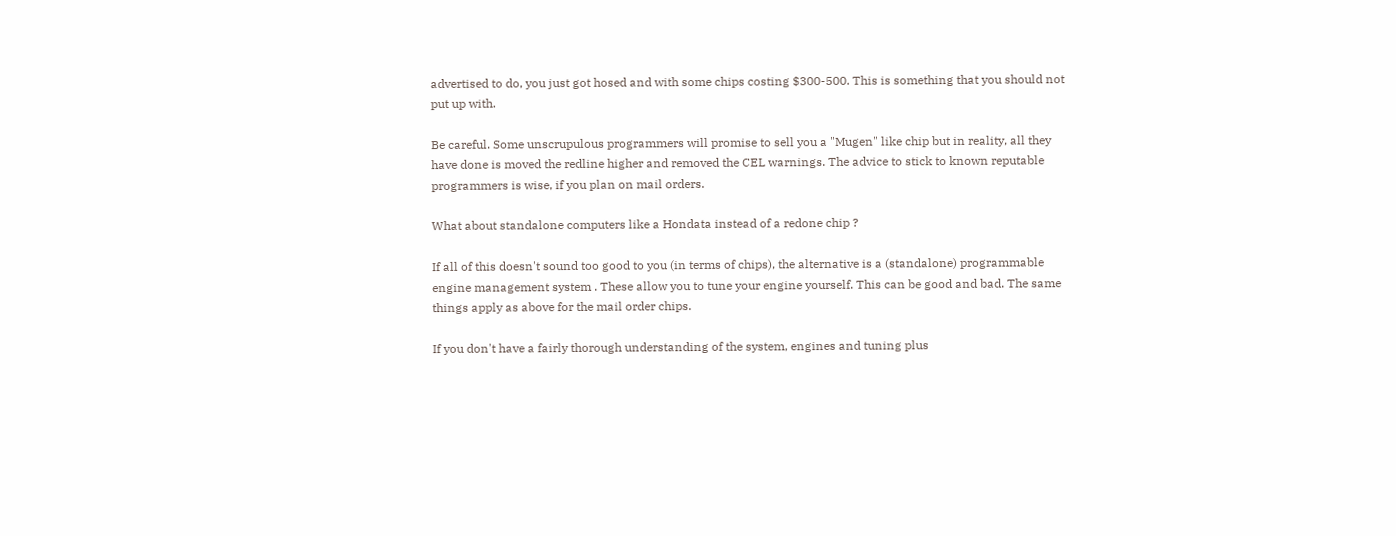advertised to do, you just got hosed and with some chips costing $300-500. This is something that you should not put up with.

Be careful. Some unscrupulous programmers will promise to sell you a "Mugen" like chip but in reality, all they have done is moved the redline higher and removed the CEL warnings. The advice to stick to known reputable programmers is wise, if you plan on mail orders.

What about standalone computers like a Hondata instead of a redone chip ?

If all of this doesn't sound too good to you (in terms of chips), the alternative is a (standalone) programmable engine management system . These allow you to tune your engine yourself. This can be good and bad. The same things apply as above for the mail order chips.

If you don't have a fairly thorough understanding of the system, engines and tuning plus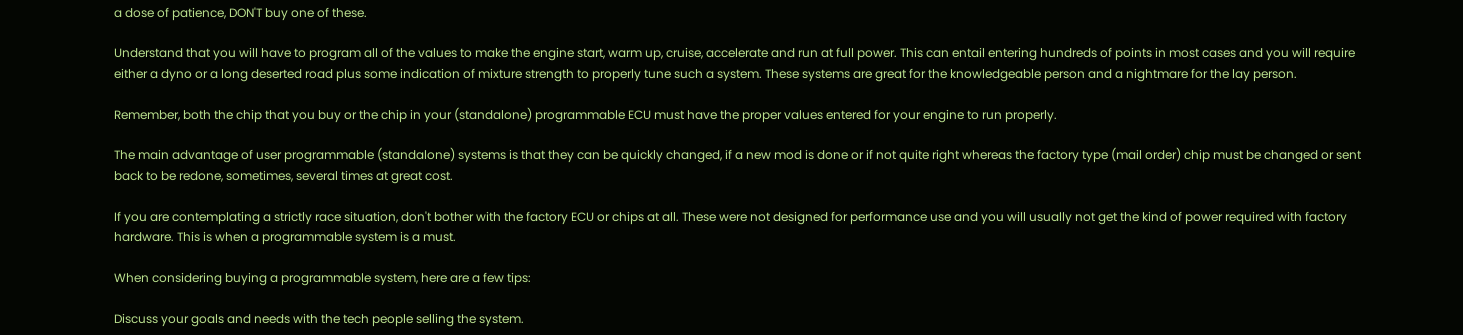a dose of patience, DON'T buy one of these.

Understand that you will have to program all of the values to make the engine start, warm up, cruise, accelerate and run at full power. This can entail entering hundreds of points in most cases and you will require either a dyno or a long deserted road plus some indication of mixture strength to properly tune such a system. These systems are great for the knowledgeable person and a nightmare for the lay person.

Remember, both the chip that you buy or the chip in your (standalone) programmable ECU must have the proper values entered for your engine to run properly.

The main advantage of user programmable (standalone) systems is that they can be quickly changed, if a new mod is done or if not quite right whereas the factory type (mail order) chip must be changed or sent back to be redone, sometimes, several times at great cost.

If you are contemplating a strictly race situation, don't bother with the factory ECU or chips at all. These were not designed for performance use and you will usually not get the kind of power required with factory hardware. This is when a programmable system is a must.

When considering buying a programmable system, here are a few tips:

Discuss your goals and needs with the tech people selling the system.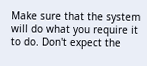Make sure that the system will do what you require it to do. Don't expect the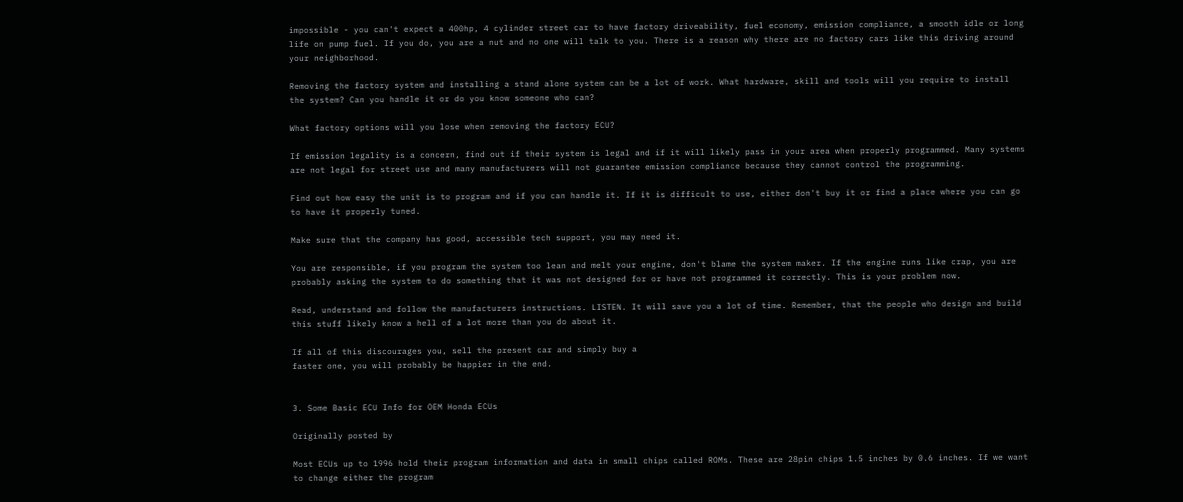impossible - you can't expect a 400hp, 4 cylinder street car to have factory driveability, fuel economy, emission compliance, a smooth idle or long life on pump fuel. If you do, you are a nut and no one will talk to you. There is a reason why there are no factory cars like this driving around your neighborhood.

Removing the factory system and installing a stand alone system can be a lot of work. What hardware, skill and tools will you require to install the system? Can you handle it or do you know someone who can?

What factory options will you lose when removing the factory ECU?

If emission legality is a concern, find out if their system is legal and if it will likely pass in your area when properly programmed. Many systems are not legal for street use and many manufacturers will not guarantee emission compliance because they cannot control the programming.

Find out how easy the unit is to program and if you can handle it. If it is difficult to use, either don't buy it or find a place where you can go to have it properly tuned.

Make sure that the company has good, accessible tech support, you may need it.

You are responsible, if you program the system too lean and melt your engine, don't blame the system maker. If the engine runs like crap, you are probably asking the system to do something that it was not designed for or have not programmed it correctly. This is your problem now.

Read, understand and follow the manufacturers instructions. LISTEN. It will save you a lot of time. Remember, that the people who design and build this stuff likely know a hell of a lot more than you do about it.

If all of this discourages you, sell the present car and simply buy a
faster one, you will probably be happier in the end.


3. Some Basic ECU Info for OEM Honda ECUs

Originally posted by

Most ECUs up to 1996 hold their program information and data in small chips called ROMs. These are 28pin chips 1.5 inches by 0.6 inches. If we want to change either the program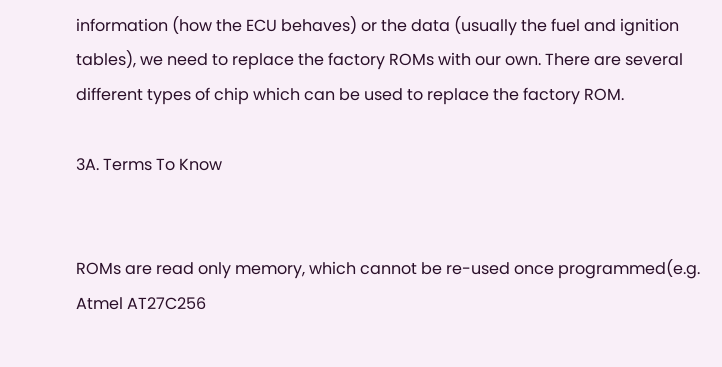information (how the ECU behaves) or the data (usually the fuel and ignition tables), we need to replace the factory ROMs with our own. There are several different types of chip which can be used to replace the factory ROM.

3A. Terms To Know


ROMs are read only memory, which cannot be re-used once programmed(e.g. Atmel AT27C256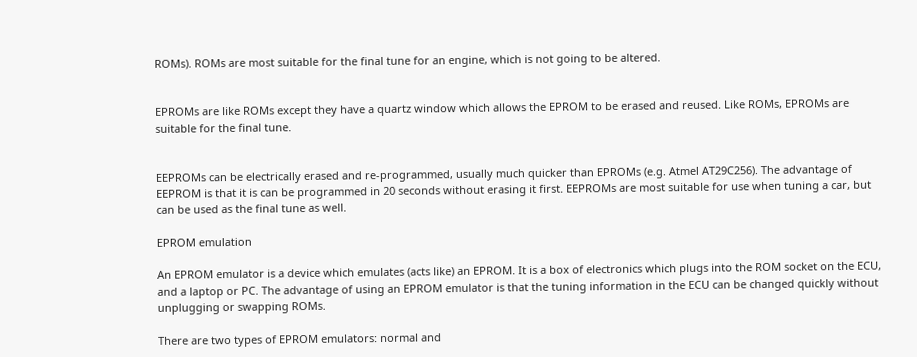ROMs). ROMs are most suitable for the final tune for an engine, which is not going to be altered.


EPROMs are like ROMs except they have a quartz window which allows the EPROM to be erased and reused. Like ROMs, EPROMs are suitable for the final tune.


EEPROMs can be electrically erased and re-programmed, usually much quicker than EPROMs (e.g. Atmel AT29C256). The advantage of EEPROM is that it is can be programmed in 20 seconds without erasing it first. EEPROMs are most suitable for use when tuning a car, but can be used as the final tune as well.

EPROM emulation

An EPROM emulator is a device which emulates (acts like) an EPROM. It is a box of electronics which plugs into the ROM socket on the ECU, and a laptop or PC. The advantage of using an EPROM emulator is that the tuning information in the ECU can be changed quickly without unplugging or swapping ROMs.

There are two types of EPROM emulators: normal and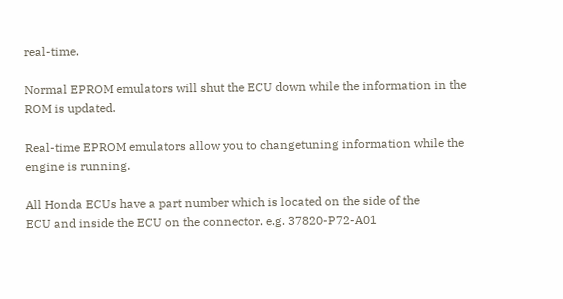real-time.

Normal EPROM emulators will shut the ECU down while the information in the ROM is updated.

Real-time EPROM emulators allow you to changetuning information while the engine is running.

All Honda ECUs have a part number which is located on the side of the
ECU and inside the ECU on the connector. e.g. 37820-P72-A01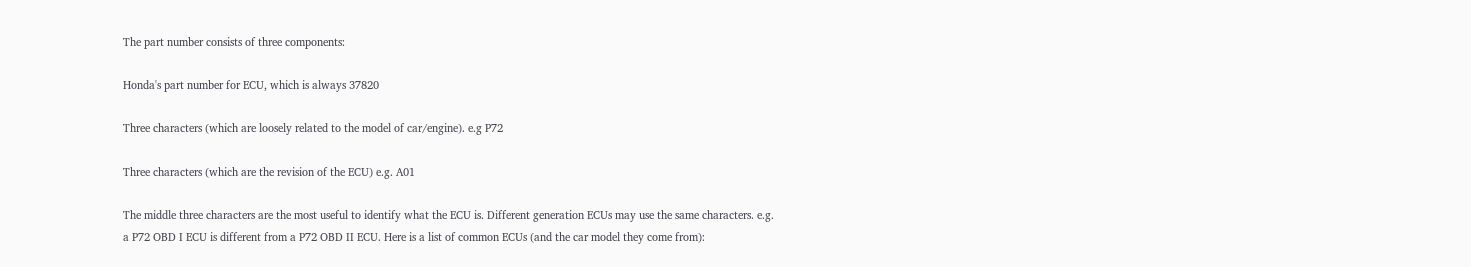The part number consists of three components:

Honda's part number for ECU, which is always 37820

Three characters (which are loosely related to the model of car/engine). e.g P72

Three characters (which are the revision of the ECU) e.g. A01

The middle three characters are the most useful to identify what the ECU is. Different generation ECUs may use the same characters. e.g. a P72 OBD I ECU is different from a P72 OBD II ECU. Here is a list of common ECUs (and the car model they come from):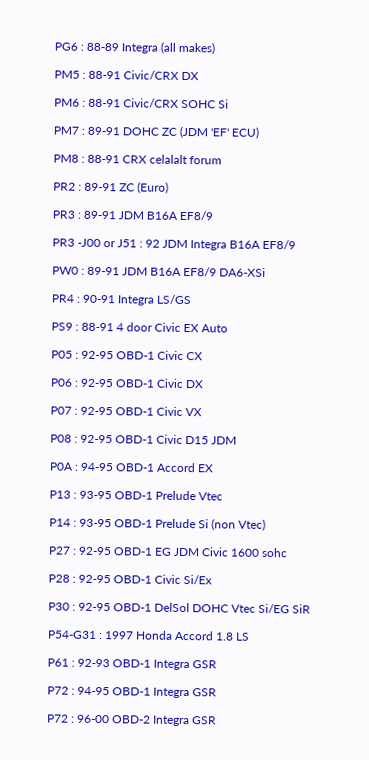PG6 : 88-89 Integra (all makes)

PM5 : 88-91 Civic/CRX DX

PM6 : 88-91 Civic/CRX SOHC Si

PM7 : 89-91 DOHC ZC (JDM 'EF' ECU)

PM8 : 88-91 CRX celalalt forum

PR2 : 89-91 ZC (Euro)

PR3 : 89-91 JDM B16A EF8/9

PR3 -J00 or J51 : 92 JDM Integra B16A EF8/9

PW0 : 89-91 JDM B16A EF8/9 DA6-XSi

PR4 : 90-91 Integra LS/GS

PS9 : 88-91 4 door Civic EX Auto

P05 : 92-95 OBD-1 Civic CX

P06 : 92-95 OBD-1 Civic DX

P07 : 92-95 OBD-1 Civic VX

P08 : 92-95 OBD-1 Civic D15 JDM

P0A : 94-95 OBD-1 Accord EX

P13 : 93-95 OBD-1 Prelude Vtec

P14 : 93-95 OBD-1 Prelude Si (non Vtec)

P27 : 92-95 OBD-1 EG JDM Civic 1600 sohc

P28 : 92-95 OBD-1 Civic Si/Ex

P30 : 92-95 OBD-1 DelSol DOHC Vtec Si/EG SiR

P54-G31 : 1997 Honda Accord 1.8 LS

P61 : 92-93 OBD-1 Integra GSR

P72 : 94-95 OBD-1 Integra GSR

P72 : 96-00 OBD-2 Integra GSR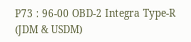P73 : 96-00 OBD-2 Integra Type-R (JDM & USDM)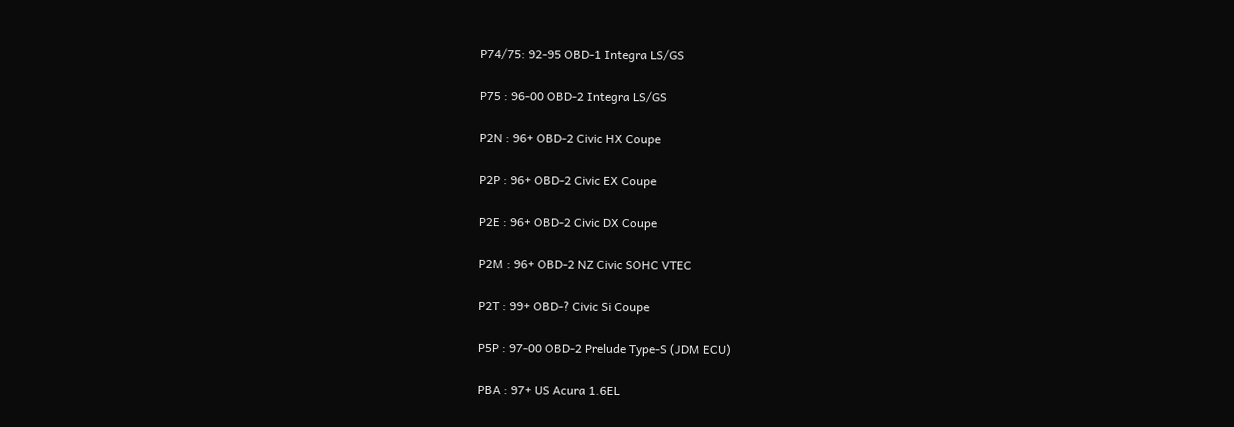P74/75: 92-95 OBD-1 Integra LS/GS

P75 : 96-00 OBD-2 Integra LS/GS

P2N : 96+ OBD-2 Civic HX Coupe

P2P : 96+ OBD-2 Civic EX Coupe

P2E : 96+ OBD-2 Civic DX Coupe

P2M : 96+ OBD-2 NZ Civic SOHC VTEC

P2T : 99+ OBD-? Civic Si Coupe

P5P : 97-00 OBD-2 Prelude Type-S (JDM ECU)

PBA : 97+ US Acura 1.6EL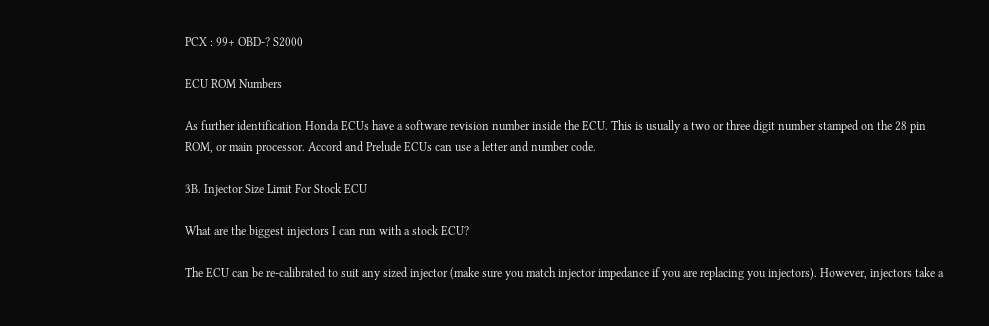PCX : 99+ OBD-? S2000

ECU ROM Numbers

As further identification Honda ECUs have a software revision number inside the ECU. This is usually a two or three digit number stamped on the 28 pin ROM, or main processor. Accord and Prelude ECUs can use a letter and number code.

3B. Injector Size Limit For Stock ECU

What are the biggest injectors I can run with a stock ECU?

The ECU can be re-calibrated to suit any sized injector (make sure you match injector impedance if you are replacing you injectors). However, injectors take a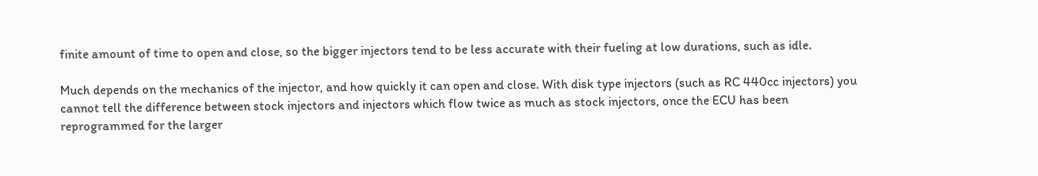finite amount of time to open and close, so the bigger injectors tend to be less accurate with their fueling at low durations, such as idle.

Much depends on the mechanics of the injector, and how quickly it can open and close. With disk type injectors (such as RC 440cc injectors) you cannot tell the difference between stock injectors and injectors which flow twice as much as stock injectors, once the ECU has been reprogrammed for the larger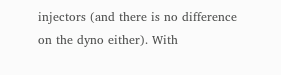injectors (and there is no difference on the dyno either). With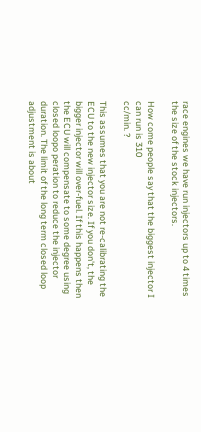race engines we have run injectors up to 4 times the size of the stock injectors.

How come people say that the biggest injector I can run is 310
cc/min. ?

This assumes that you are not re-calibrating the ECU to the new injector size. If you don't, the bigger injector will over-fuel. If this happens then the ECU will compensate to some degree using closed loopo peration to reduce the injector duration. The limit of the long term closed loop adjustment is about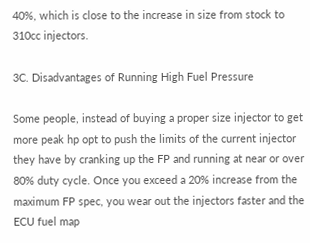40%, which is close to the increase in size from stock to 310cc injectors.

3C. Disadvantages of Running High Fuel Pressure

Some people, instead of buying a proper size injector to get more peak hp opt to push the limits of the current injector they have by cranking up the FP and running at near or over 80% duty cycle. Once you exceed a 20% increase from the maximum FP spec, you wear out the injectors faster and the ECU fuel map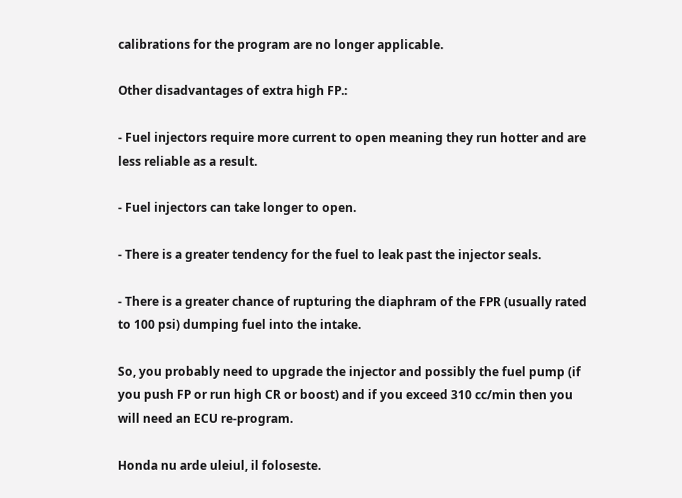calibrations for the program are no longer applicable.

Other disadvantages of extra high FP.:

- Fuel injectors require more current to open meaning they run hotter and are less reliable as a result.

- Fuel injectors can take longer to open.

- There is a greater tendency for the fuel to leak past the injector seals.

- There is a greater chance of rupturing the diaphram of the FPR (usually rated to 100 psi) dumping fuel into the intake.

So, you probably need to upgrade the injector and possibly the fuel pump (if you push FP or run high CR or boost) and if you exceed 310 cc/min then you will need an ECU re-program.

Honda nu arde uleiul, il foloseste.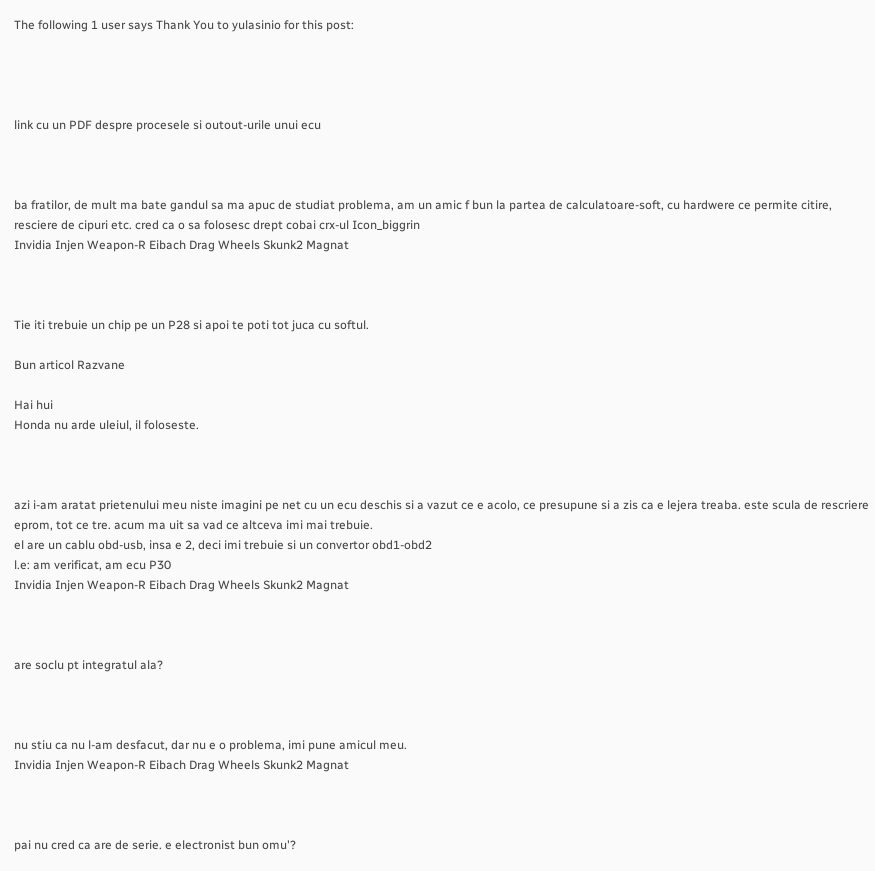The following 1 user says Thank You to yulasinio for this post:




link cu un PDF despre procesele si outout-urile unui ecu



ba fratilor, de mult ma bate gandul sa ma apuc de studiat problema, am un amic f bun la partea de calculatoare-soft, cu hardwere ce permite citire, resciere de cipuri etc. cred ca o sa folosesc drept cobai crx-ul Icon_biggrin
Invidia Injen Weapon-R Eibach Drag Wheels Skunk2 Magnat



Tie iti trebuie un chip pe un P28 si apoi te poti tot juca cu softul.

Bun articol Razvane

Hai hui
Honda nu arde uleiul, il foloseste.



azi i-am aratat prietenului meu niste imagini pe net cu un ecu deschis si a vazut ce e acolo, ce presupune si a zis ca e lejera treaba. este scula de rescriere eprom, tot ce tre. acum ma uit sa vad ce altceva imi mai trebuie.
el are un cablu obd-usb, insa e 2, deci imi trebuie si un convertor obd1-obd2
l.e: am verificat, am ecu P30
Invidia Injen Weapon-R Eibach Drag Wheels Skunk2 Magnat



are soclu pt integratul ala?



nu stiu ca nu l-am desfacut, dar nu e o problema, imi pune amicul meu.
Invidia Injen Weapon-R Eibach Drag Wheels Skunk2 Magnat



pai nu cred ca are de serie. e electronist bun omu'?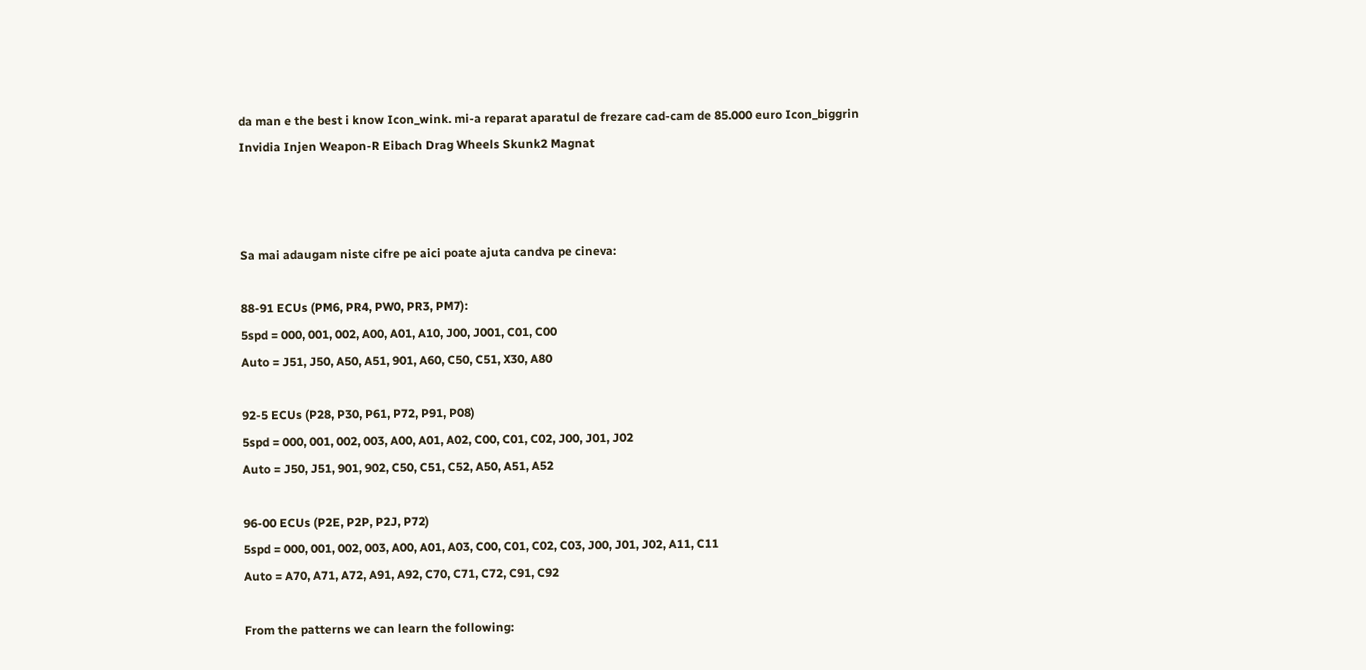da man e the best i know Icon_wink. mi-a reparat aparatul de frezare cad-cam de 85.000 euro Icon_biggrin
Invidia Injen Weapon-R Eibach Drag Wheels Skunk2 Magnat



Sa mai adaugam niste cifre pe aici poate ajuta candva pe cineva:

88-91 ECUs (PM6, PR4, PW0, PR3, PM7):
5spd = 000, 001, 002, A00, A01, A10, J00, J001, C01, C00
Auto = J51, J50, A50, A51, 901, A60, C50, C51, X30, A80

92-5 ECUs (P28, P30, P61, P72, P91, P08)
5spd = 000, 001, 002, 003, A00, A01, A02, C00, C01, C02, J00, J01, J02
Auto = J50, J51, 901, 902, C50, C51, C52, A50, A51, A52

96-00 ECUs (P2E, P2P, P2J, P72)
5spd = 000, 001, 002, 003, A00, A01, A03, C00, C01, C02, C03, J00, J01, J02, A11, C11
Auto = A70, A71, A72, A91, A92, C70, C71, C72, C91, C92

From the patterns we can learn the following: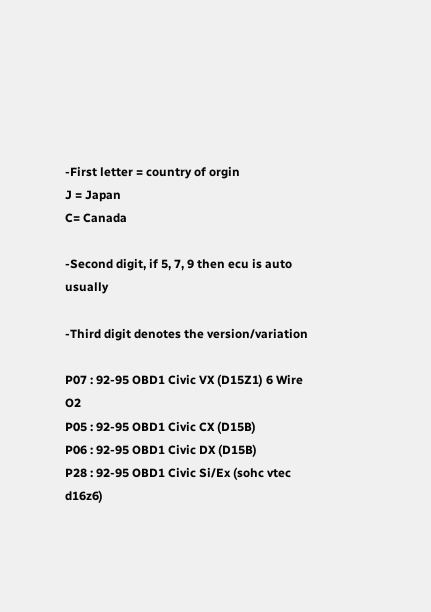-First letter = country of orgin
J = Japan
C= Canada

-Second digit, if 5, 7, 9 then ecu is auto usually

-Third digit denotes the version/variation

P07 : 92-95 OBD1 Civic VX (D15Z1) 6 Wire O2
P05 : 92-95 OBD1 Civic CX (D15B)
P06 : 92-95 OBD1 Civic DX (D15B)
P28 : 92-95 OBD1 Civic Si/Ex (sohc vtec d16z6)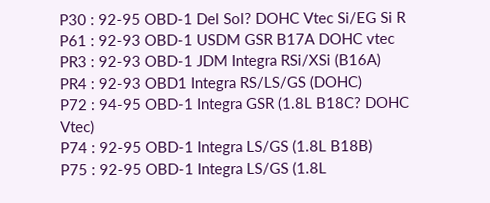P30 : 92-95 OBD-1 Del Sol? DOHC Vtec Si/EG Si R
P61 : 92-93 OBD-1 USDM GSR B17A DOHC vtec
PR3 : 92-93 OBD-1 JDM Integra RSi/XSi (B16A)
PR4 : 92-93 OBD1 Integra RS/LS/GS (DOHC)
P72 : 94-95 OBD-1 Integra GSR (1.8L B18C? DOHC Vtec)
P74 : 92-95 OBD-1 Integra LS/GS (1.8L B18B)
P75 : 92-95 OBD-1 Integra LS/GS (1.8L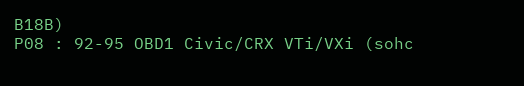B18B)
P08 : 92-95 OBD1 Civic/CRX VTi/VXi (sohc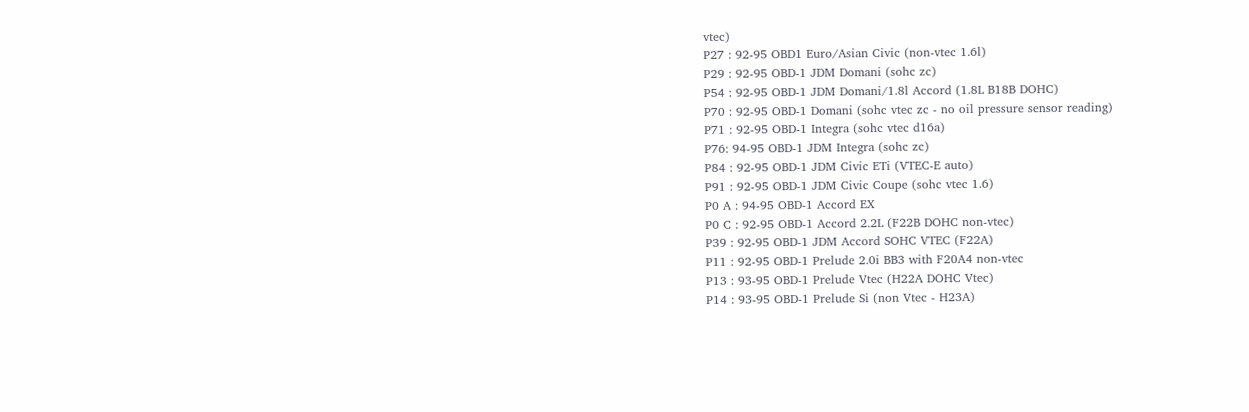vtec)
P27 : 92-95 OBD1 Euro/Asian Civic (non-vtec 1.6l)
P29 : 92-95 OBD-1 JDM Domani (sohc zc)
P54 : 92-95 OBD-1 JDM Domani/1.8l Accord (1.8L B18B DOHC)
P70 : 92-95 OBD-1 Domani (sohc vtec zc - no oil pressure sensor reading)
P71 : 92-95 OBD-1 Integra (sohc vtec d16a)
P76: 94-95 OBD-1 JDM Integra (sohc zc)
P84 : 92-95 OBD-1 JDM Civic ETi (VTEC-E auto)
P91 : 92-95 OBD-1 JDM Civic Coupe (sohc vtec 1.6)
P0 A : 94-95 OBD-1 Accord EX
P0 C : 92-95 OBD-1 Accord 2.2L (F22B DOHC non-vtec)
P39 : 92-95 OBD-1 JDM Accord SOHC VTEC (F22A)
P11 : 92-95 OBD-1 Prelude 2.0i BB3 with F20A4 non-vtec
P13 : 93-95 OBD-1 Prelude Vtec (H22A DOHC Vtec)
P14 : 93-95 OBD-1 Prelude Si (non Vtec - H23A)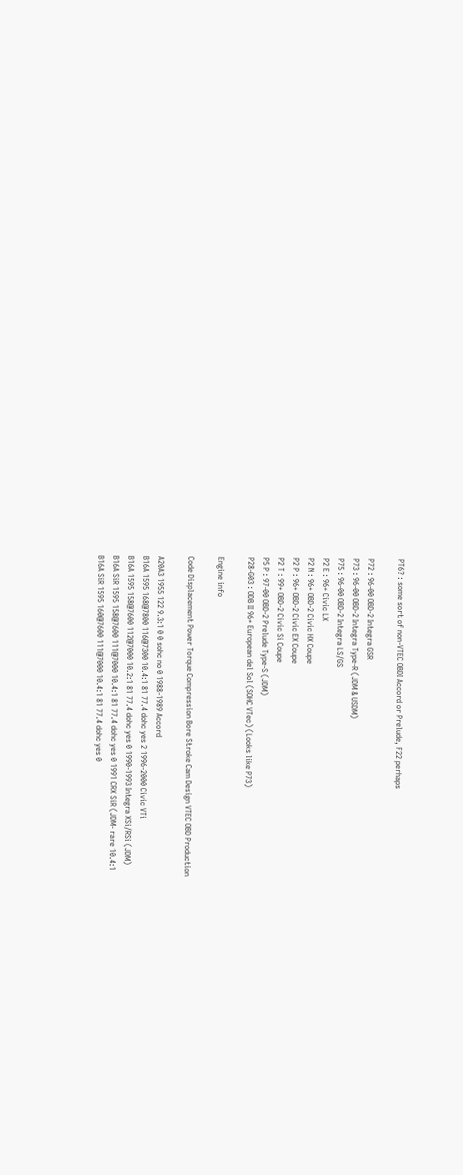PT6? : some sort of non-VTEC OBDI Accord or Prelude, F22 perhaps

P72 : 96-00 OBD-2 Integra GSR
P73 : 96-00 OBD-2 Integra Type-R (JDM & USDM)
P75 : 96-00 OBD-2 Integra LS/GS
P2 E : 96+ Civic LX
P2 N : 96+ OBD-2 Civic HX Coupe
P2 P : 96+ OBD-2 Civic EX Coupe
P2 T : 99+ OBD-2 Civic Si Coupe
P5 P : 97-00 OBD-2 Prelude Type-S (JDM)
P28-G03 : ODB II 96+ European del Sol (SOHC VTec) (Looks like P73)

Engine info

Code Displacement Power Torque Compression Bore Stroke Cam Design VTEC OBD Production

A20A3 1955 122 9.3:1 0 0 sohc no 0 1988-1989 Accord
B16A 1595 168@7800 116@7300 10.4:1 81 77.4 dohc yes 2 1996-2000 Civic VTi
B16A 1595 158@7600 112@7000 10.2:1 81 77.4 dohc yes 0 1990-1993 Integra XSi/RSi (JDM)
B16A SiR 1595 158@7600 111@7000 10.4:1 81 77.4 dohc yes 0 1991 CRX SiR (JDM- rare 10.4:1
B16A SiR 1595 160@7600 111@7000 10.4:1 81 77.4 dohc yes 0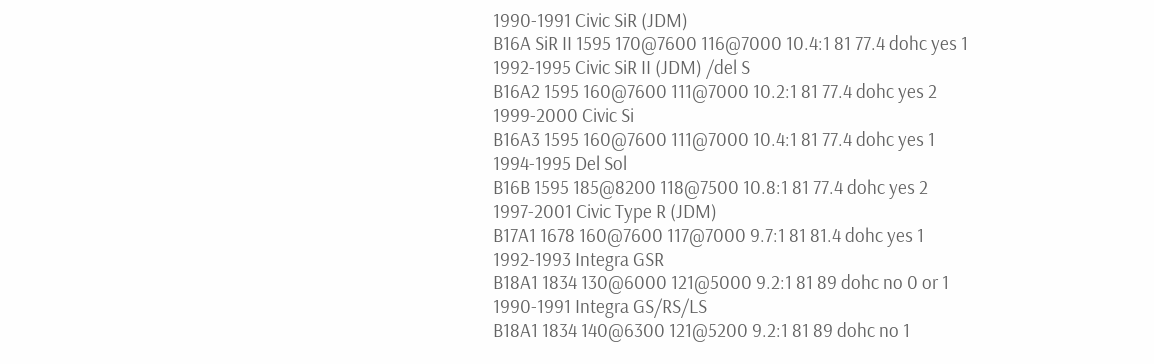1990-1991 Civic SiR (JDM)
B16A SiR II 1595 170@7600 116@7000 10.4:1 81 77.4 dohc yes 1 1992-1995 Civic SiR II (JDM) /del S
B16A2 1595 160@7600 111@7000 10.2:1 81 77.4 dohc yes 2 1999-2000 Civic Si
B16A3 1595 160@7600 111@7000 10.4:1 81 77.4 dohc yes 1 1994-1995 Del Sol
B16B 1595 185@8200 118@7500 10.8:1 81 77.4 dohc yes 2 1997-2001 Civic Type R (JDM)
B17A1 1678 160@7600 117@7000 9.7:1 81 81.4 dohc yes 1 1992-1993 Integra GSR
B18A1 1834 130@6000 121@5000 9.2:1 81 89 dohc no 0 or 1 1990-1991 Integra GS/RS/LS
B18A1 1834 140@6300 121@5200 9.2:1 81 89 dohc no 1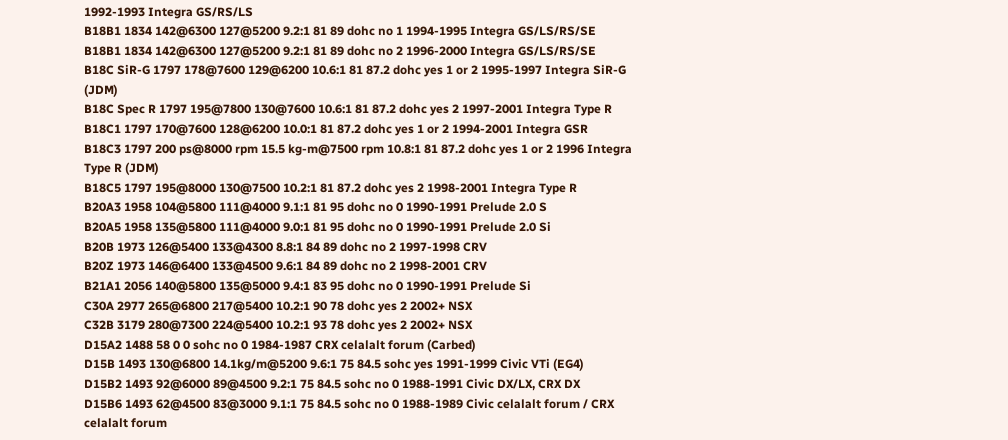1992-1993 Integra GS/RS/LS
B18B1 1834 142@6300 127@5200 9.2:1 81 89 dohc no 1 1994-1995 Integra GS/LS/RS/SE
B18B1 1834 142@6300 127@5200 9.2:1 81 89 dohc no 2 1996-2000 Integra GS/LS/RS/SE
B18C SiR-G 1797 178@7600 129@6200 10.6:1 81 87.2 dohc yes 1 or 2 1995-1997 Integra SiR-G (JDM)
B18C Spec R 1797 195@7800 130@7600 10.6:1 81 87.2 dohc yes 2 1997-2001 Integra Type R
B18C1 1797 170@7600 128@6200 10.0:1 81 87.2 dohc yes 1 or 2 1994-2001 Integra GSR
B18C3 1797 200 ps@8000 rpm 15.5 kg-m@7500 rpm 10.8:1 81 87.2 dohc yes 1 or 2 1996 Integra Type R (JDM)
B18C5 1797 195@8000 130@7500 10.2:1 81 87.2 dohc yes 2 1998-2001 Integra Type R
B20A3 1958 104@5800 111@4000 9.1:1 81 95 dohc no 0 1990-1991 Prelude 2.0 S
B20A5 1958 135@5800 111@4000 9.0:1 81 95 dohc no 0 1990-1991 Prelude 2.0 Si
B20B 1973 126@5400 133@4300 8.8:1 84 89 dohc no 2 1997-1998 CRV
B20Z 1973 146@6400 133@4500 9.6:1 84 89 dohc no 2 1998-2001 CRV
B21A1 2056 140@5800 135@5000 9.4:1 83 95 dohc no 0 1990-1991 Prelude Si
C30A 2977 265@6800 217@5400 10.2:1 90 78 dohc yes 2 2002+ NSX
C32B 3179 280@7300 224@5400 10.2:1 93 78 dohc yes 2 2002+ NSX
D15A2 1488 58 0 0 sohc no 0 1984-1987 CRX celalalt forum (Carbed)
D15B 1493 130@6800 14.1kg/m@5200 9.6:1 75 84.5 sohc yes 1991-1999 Civic VTi (EG4)
D15B2 1493 92@6000 89@4500 9.2:1 75 84.5 sohc no 0 1988-1991 Civic DX/LX, CRX DX
D15B6 1493 62@4500 83@3000 9.1:1 75 84.5 sohc no 0 1988-1989 Civic celalalt forum / CRX celalalt forum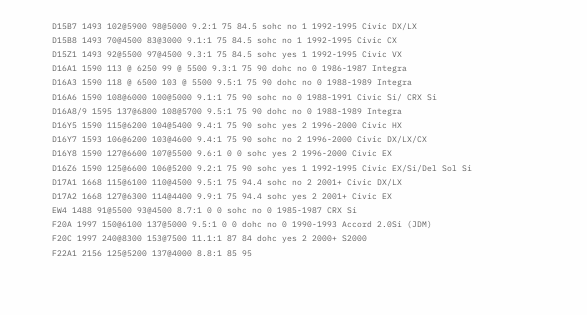D15B7 1493 102@5900 98@5000 9.2:1 75 84.5 sohc no 1 1992-1995 Civic DX/LX
D15B8 1493 70@4500 83@3000 9.1:1 75 84.5 sohc no 1 1992-1995 Civic CX
D15Z1 1493 92@5500 97@4500 9.3:1 75 84.5 sohc yes 1 1992-1995 Civic VX
D16A1 1590 113 @ 6250 99 @ 5500 9.3:1 75 90 dohc no 0 1986-1987 Integra
D16A3 1590 118 @ 6500 103 @ 5500 9.5:1 75 90 dohc no 0 1988-1989 Integra
D16A6 1590 108@6000 100@5000 9.1:1 75 90 sohc no 0 1988-1991 Civic Si/ CRX Si
D16A8/9 1595 137@6800 108@5700 9.5:1 75 90 dohc no 0 1988-1989 Integra
D16Y5 1590 115@6200 104@5400 9.4:1 75 90 sohc yes 2 1996-2000 Civic HX
D16Y7 1593 106@6200 103@4600 9.4:1 75 90 sohc no 2 1996-2000 Civic DX/LX/CX
D16Y8 1590 127@6600 107@5500 9.6:1 0 0 sohc yes 2 1996-2000 Civic EX
D16Z6 1590 125@6600 106@5200 9.2:1 75 90 sohc yes 1 1992-1995 Civic EX/Si/Del Sol Si
D17A1 1668 115@6100 110@4500 9.5:1 75 94.4 sohc no 2 2001+ Civic DX/LX
D17A2 1668 127@6300 114@4400 9.9:1 75 94.4 sohc yes 2 2001+ Civic EX
EW4 1488 91@5500 93@4500 8.7:1 0 0 sohc no 0 1985-1987 CRX Si
F20A 1997 150@6100 137@5000 9.5:1 0 0 dohc no 0 1990-1993 Accord 2.0Si (JDM)
F20C 1997 240@8300 153@7500 11.1:1 87 84 dohc yes 2 2000+ S2000
F22A1 2156 125@5200 137@4000 8.8:1 85 95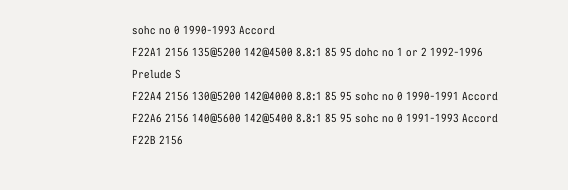sohc no 0 1990-1993 Accord
F22A1 2156 135@5200 142@4500 8.8:1 85 95 dohc no 1 or 2 1992-1996 Prelude S
F22A4 2156 130@5200 142@4000 8.8:1 85 95 sohc no 0 1990-1991 Accord
F22A6 2156 140@5600 142@5400 8.8:1 85 95 sohc no 0 1991-1993 Accord
F22B 2156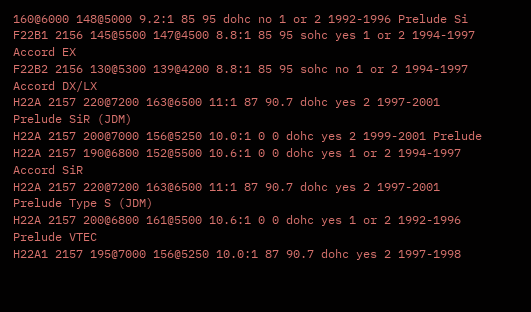160@6000 148@5000 9.2:1 85 95 dohc no 1 or 2 1992-1996 Prelude Si
F22B1 2156 145@5500 147@4500 8.8:1 85 95 sohc yes 1 or 2 1994-1997 Accord EX
F22B2 2156 130@5300 139@4200 8.8:1 85 95 sohc no 1 or 2 1994-1997 Accord DX/LX
H22A 2157 220@7200 163@6500 11:1 87 90.7 dohc yes 2 1997-2001 Prelude SiR (JDM)
H22A 2157 200@7000 156@5250 10.0:1 0 0 dohc yes 2 1999-2001 Prelude
H22A 2157 190@6800 152@5500 10.6:1 0 0 dohc yes 1 or 2 1994-1997 Accord SiR
H22A 2157 220@7200 163@6500 11:1 87 90.7 dohc yes 2 1997-2001 Prelude Type S (JDM)
H22A 2157 200@6800 161@5500 10.6:1 0 0 dohc yes 1 or 2 1992-1996 Prelude VTEC
H22A1 2157 195@7000 156@5250 10.0:1 87 90.7 dohc yes 2 1997-1998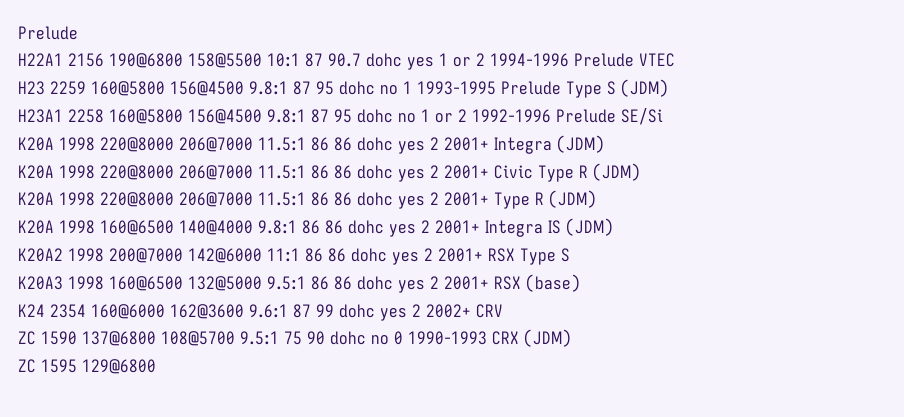Prelude
H22A1 2156 190@6800 158@5500 10:1 87 90.7 dohc yes 1 or 2 1994-1996 Prelude VTEC
H23 2259 160@5800 156@4500 9.8:1 87 95 dohc no 1 1993-1995 Prelude Type S (JDM)
H23A1 2258 160@5800 156@4500 9.8:1 87 95 dohc no 1 or 2 1992-1996 Prelude SE/Si
K20A 1998 220@8000 206@7000 11.5:1 86 86 dohc yes 2 2001+ Integra (JDM)
K20A 1998 220@8000 206@7000 11.5:1 86 86 dohc yes 2 2001+ Civic Type R (JDM)
K20A 1998 220@8000 206@7000 11.5:1 86 86 dohc yes 2 2001+ Type R (JDM)
K20A 1998 160@6500 140@4000 9.8:1 86 86 dohc yes 2 2001+ Integra IS (JDM)
K20A2 1998 200@7000 142@6000 11:1 86 86 dohc yes 2 2001+ RSX Type S
K20A3 1998 160@6500 132@5000 9.5:1 86 86 dohc yes 2 2001+ RSX (base)
K24 2354 160@6000 162@3600 9.6:1 87 99 dohc yes 2 2002+ CRV
ZC 1590 137@6800 108@5700 9.5:1 75 90 dohc no 0 1990-1993 CRX (JDM)
ZC 1595 129@6800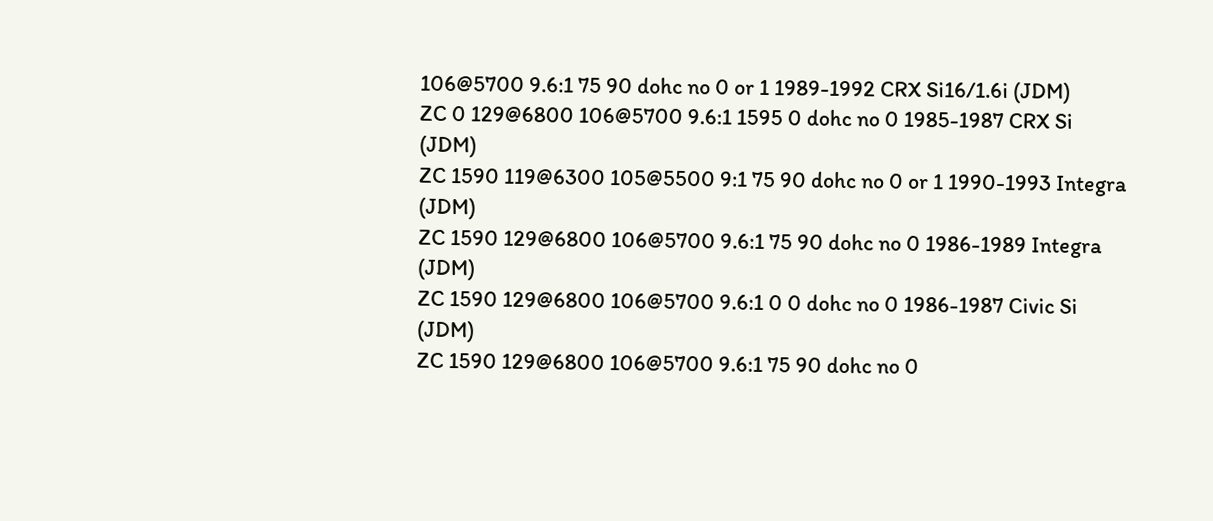106@5700 9.6:1 75 90 dohc no 0 or 1 1989-1992 CRX Si16/1.6i (JDM)
ZC 0 129@6800 106@5700 9.6:1 1595 0 dohc no 0 1985-1987 CRX Si (JDM)
ZC 1590 119@6300 105@5500 9:1 75 90 dohc no 0 or 1 1990-1993 Integra (JDM)
ZC 1590 129@6800 106@5700 9.6:1 75 90 dohc no 0 1986-1989 Integra (JDM)
ZC 1590 129@6800 106@5700 9.6:1 0 0 dohc no 0 1986-1987 Civic Si (JDM)
ZC 1590 129@6800 106@5700 9.6:1 75 90 dohc no 0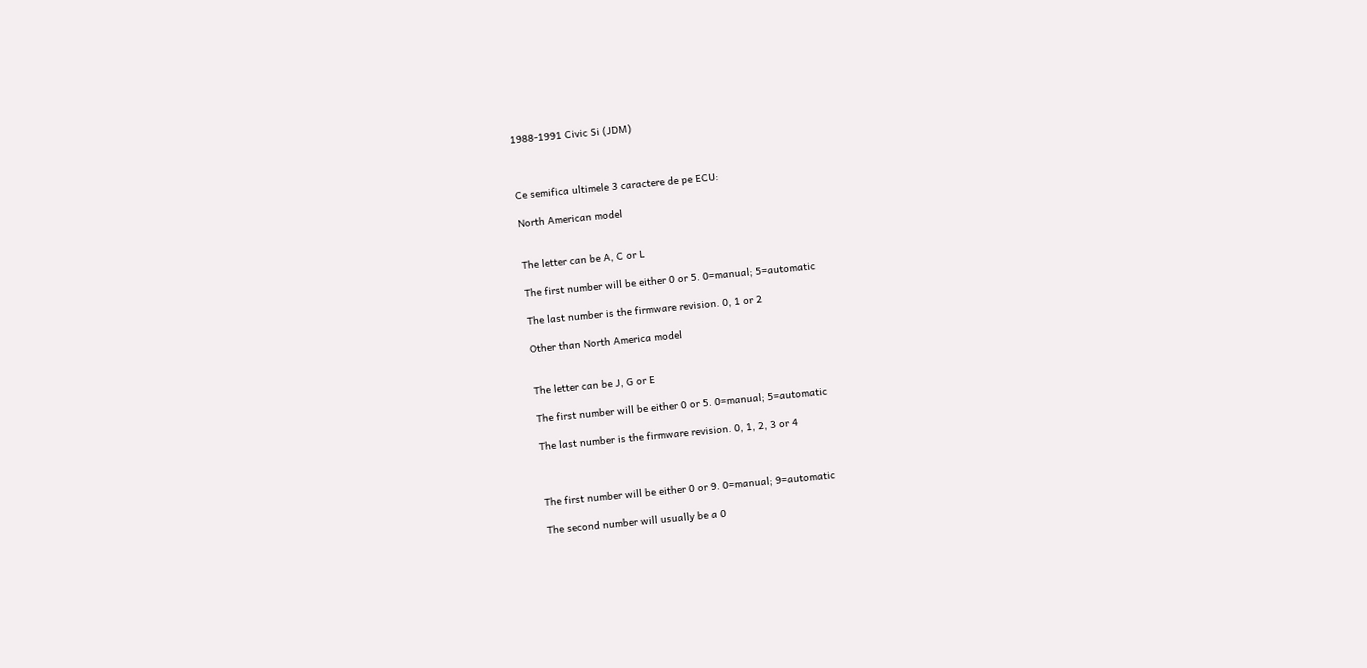1988-1991 Civic Si (JDM)



Ce semifica ultimele 3 caractere de pe ECU:

North American model


The letter can be A, C or L

The first number will be either 0 or 5. 0=manual; 5=automatic

The last number is the firmware revision. 0, 1 or 2

Other than North America model


The letter can be J, G or E

The first number will be either 0 or 5. 0=manual; 5=automatic

The last number is the firmware revision. 0, 1, 2, 3 or 4



The first number will be either 0 or 9. 0=manual; 9=automatic

The second number will usually be a 0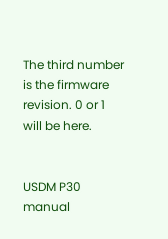The third number is the firmware revision. 0 or 1 will be here.


USDM P30 manual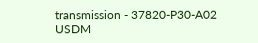transmission - 37820-P30-A02
USDM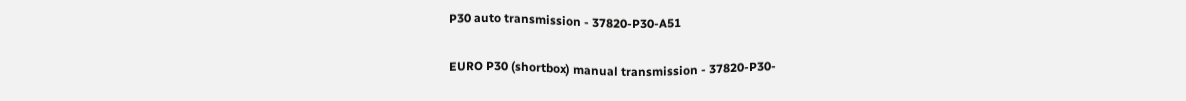P30 auto transmission - 37820-P30-A51

EURO P30 (shortbox) manual transmission - 37820-P30-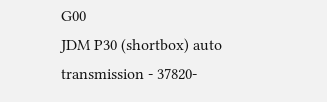G00
JDM P30 (shortbox) auto transmission - 37820-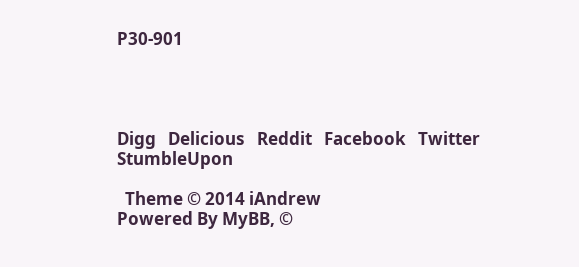P30-901




Digg   Delicious   Reddit   Facebook   Twitter   StumbleUpon

  Theme © 2014 iAndrew
Powered By MyBB, ©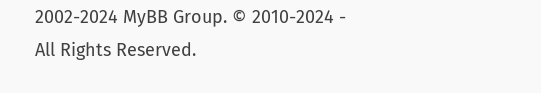2002-2024 MyBB Group. © 2010-2024 - All Rights Reserved.